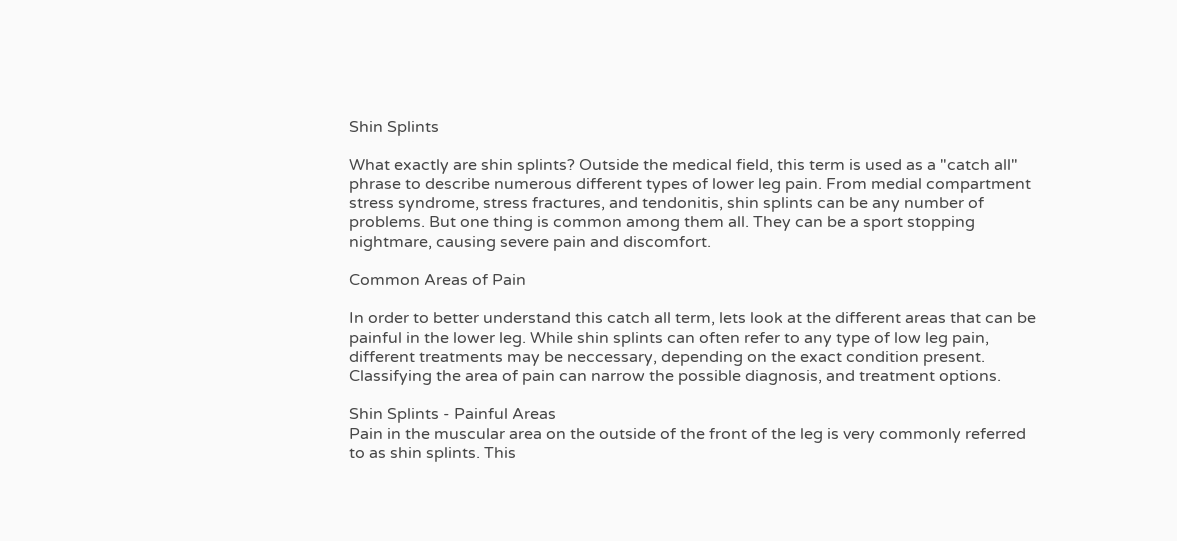Shin Splints

What exactly are shin splints? Outside the medical field, this term is used as a "catch all" phrase to describe numerous different types of lower leg pain. From medial compartment stress syndrome, stress fractures, and tendonitis, shin splints can be any number of problems. But one thing is common among them all. They can be a sport stopping nightmare, causing severe pain and discomfort.

Common Areas of Pain

In order to better understand this catch all term, lets look at the different areas that can be painful in the lower leg. While shin splints can often refer to any type of low leg pain, different treatments may be neccessary, depending on the exact condition present. Classifying the area of pain can narrow the possible diagnosis, and treatment options.

Shin Splints - Painful Areas
Pain in the muscular area on the outside of the front of the leg is very commonly referred to as shin splints. This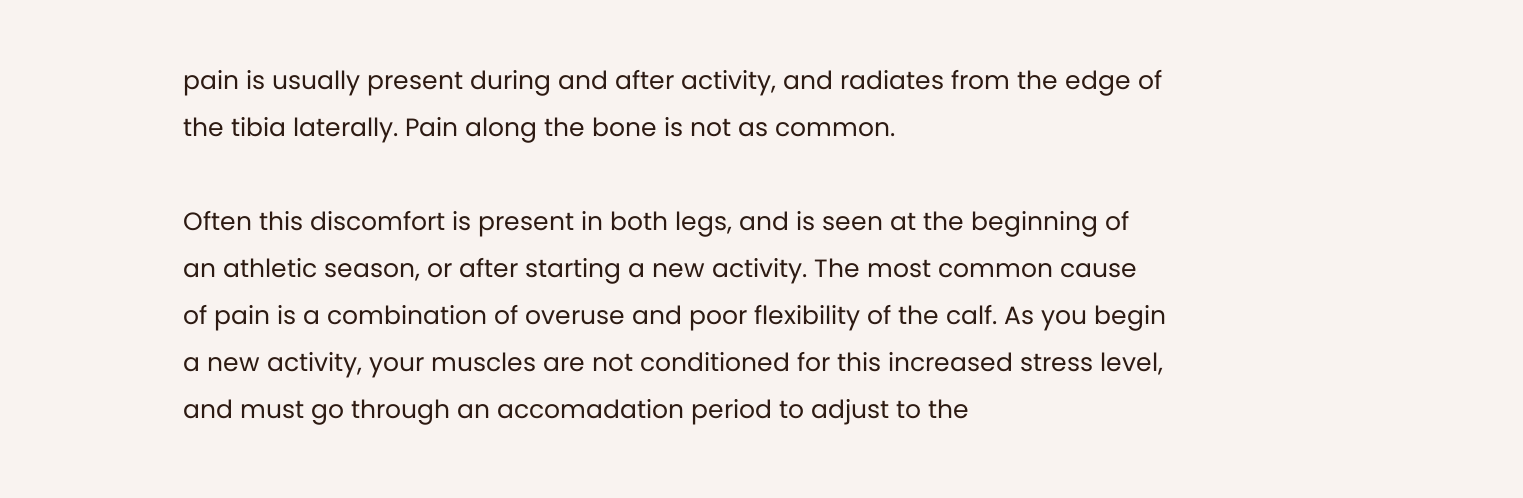pain is usually present during and after activity, and radiates from the edge of the tibia laterally. Pain along the bone is not as common.

Often this discomfort is present in both legs, and is seen at the beginning of an athletic season, or after starting a new activity. The most common cause of pain is a combination of overuse and poor flexibility of the calf. As you begin a new activity, your muscles are not conditioned for this increased stress level, and must go through an accomadation period to adjust to the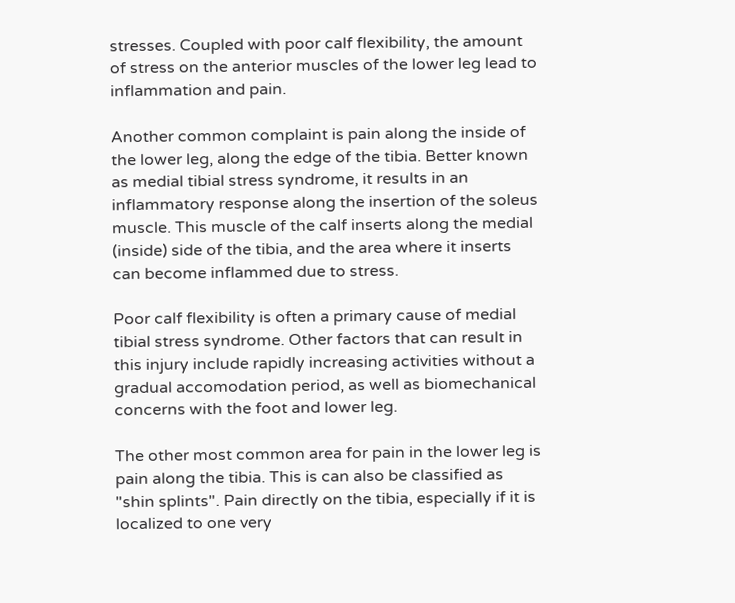stresses. Coupled with poor calf flexibility, the amount of stress on the anterior muscles of the lower leg lead to inflammation and pain.

Another common complaint is pain along the inside of the lower leg, along the edge of the tibia. Better known as medial tibial stress syndrome, it results in an inflammatory response along the insertion of the soleus muscle. This muscle of the calf inserts along the medial (inside) side of the tibia, and the area where it inserts can become inflammed due to stress.

Poor calf flexibility is often a primary cause of medial tibial stress syndrome. Other factors that can result in this injury include rapidly increasing activities without a gradual accomodation period, as well as biomechanical concerns with the foot and lower leg.

The other most common area for pain in the lower leg is pain along the tibia. This is can also be classified as "shin splints". Pain directly on the tibia, especially if it is localized to one very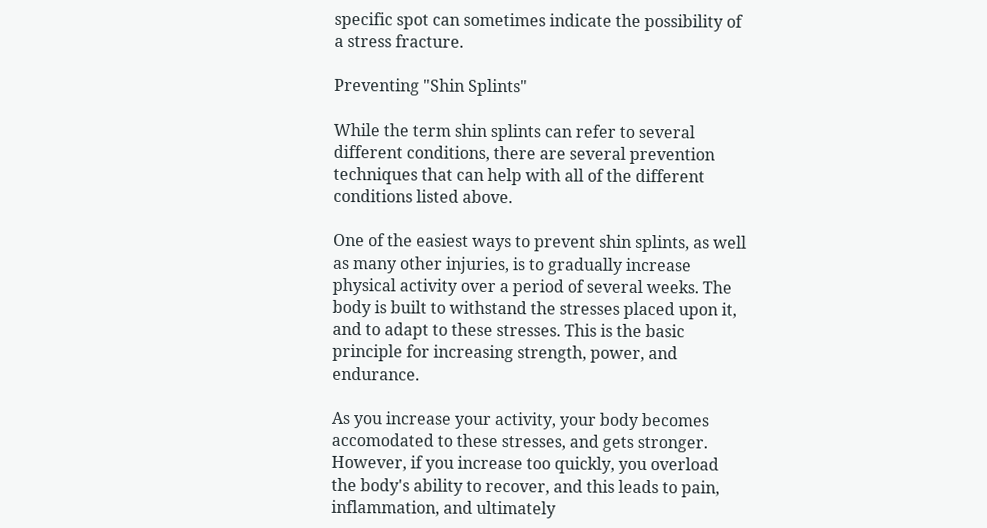specific spot can sometimes indicate the possibility of a stress fracture.

Preventing "Shin Splints"

While the term shin splints can refer to several different conditions, there are several prevention techniques that can help with all of the different conditions listed above.

One of the easiest ways to prevent shin splints, as well as many other injuries, is to gradually increase physical activity over a period of several weeks. The body is built to withstand the stresses placed upon it, and to adapt to these stresses. This is the basic principle for increasing strength, power, and endurance.

As you increase your activity, your body becomes accomodated to these stresses, and gets stronger. However, if you increase too quickly, you overload the body's ability to recover, and this leads to pain, inflammation, and ultimately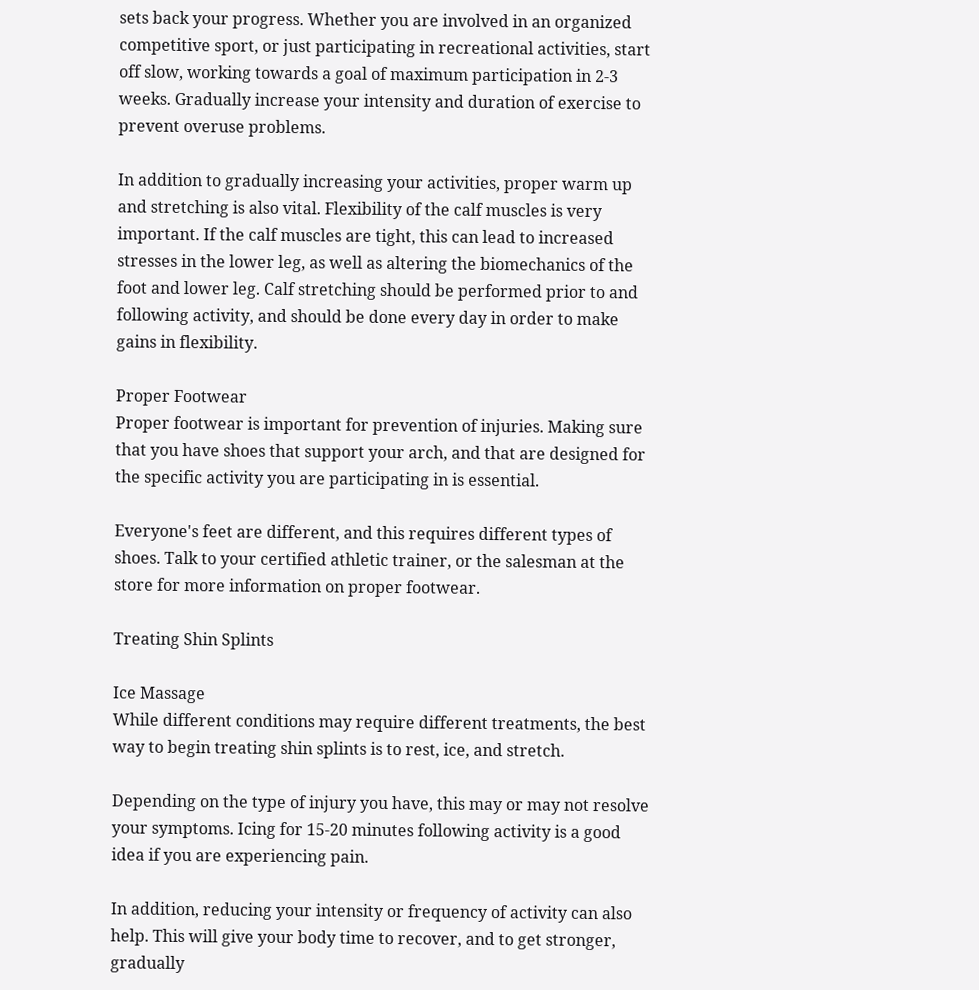sets back your progress. Whether you are involved in an organized competitive sport, or just participating in recreational activities, start off slow, working towards a goal of maximum participation in 2-3 weeks. Gradually increase your intensity and duration of exercise to prevent overuse problems.

In addition to gradually increasing your activities, proper warm up and stretching is also vital. Flexibility of the calf muscles is very important. If the calf muscles are tight, this can lead to increased stresses in the lower leg, as well as altering the biomechanics of the foot and lower leg. Calf stretching should be performed prior to and following activity, and should be done every day in order to make gains in flexibility.

Proper Footwear
Proper footwear is important for prevention of injuries. Making sure that you have shoes that support your arch, and that are designed for the specific activity you are participating in is essential.

Everyone's feet are different, and this requires different types of shoes. Talk to your certified athletic trainer, or the salesman at the store for more information on proper footwear.

Treating Shin Splints

Ice Massage
While different conditions may require different treatments, the best way to begin treating shin splints is to rest, ice, and stretch.

Depending on the type of injury you have, this may or may not resolve your symptoms. Icing for 15-20 minutes following activity is a good idea if you are experiencing pain.

In addition, reducing your intensity or frequency of activity can also help. This will give your body time to recover, and to get stronger, gradually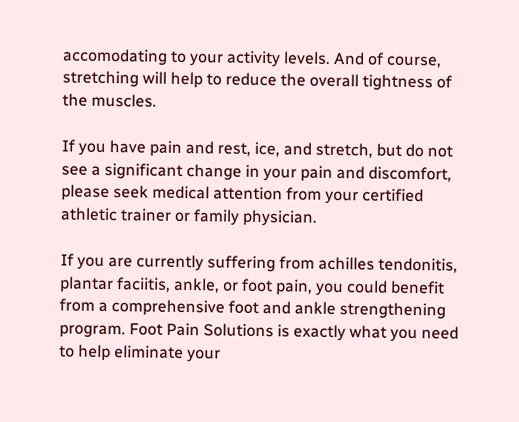accomodating to your activity levels. And of course, stretching will help to reduce the overall tightness of the muscles.

If you have pain and rest, ice, and stretch, but do not see a significant change in your pain and discomfort, please seek medical attention from your certified athletic trainer or family physician.

If you are currently suffering from achilles tendonitis, plantar faciitis, ankle, or foot pain, you could benefit from a comprehensive foot and ankle strengthening program. Foot Pain Solutions is exactly what you need to help eliminate your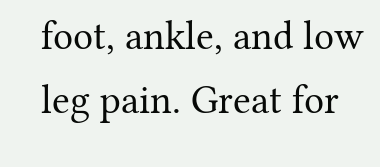foot, ankle, and low leg pain. Great for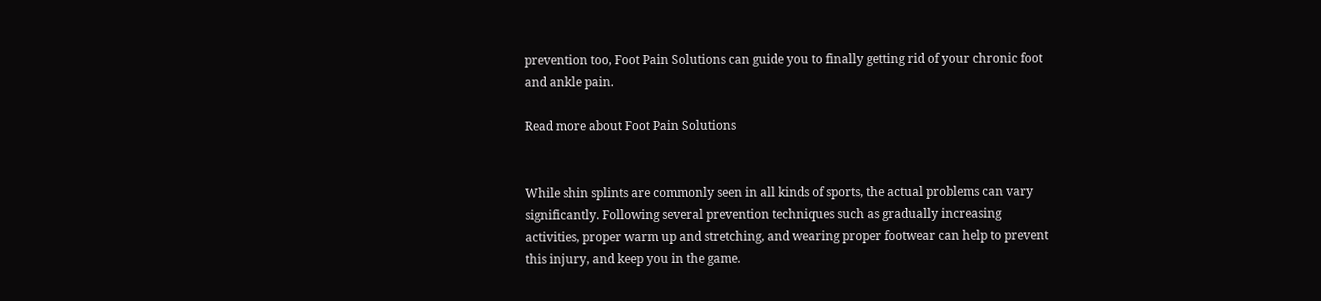prevention too, Foot Pain Solutions can guide you to finally getting rid of your chronic foot and ankle pain.

Read more about Foot Pain Solutions


While shin splints are commonly seen in all kinds of sports, the actual problems can vary significantly. Following several prevention techniques such as gradually increasing activities, proper warm up and stretching, and wearing proper footwear can help to prevent this injury, and keep you in the game.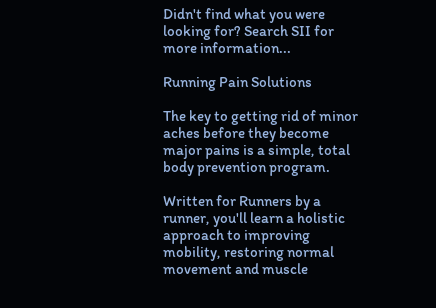Didn't find what you were looking for? Search SII for more information...

Running Pain Solutions

The key to getting rid of minor aches before they become major pains is a simple, total body prevention program.

Written for Runners by a runner, you'll learn a holistic approach to improving mobility, restoring normal movement and muscle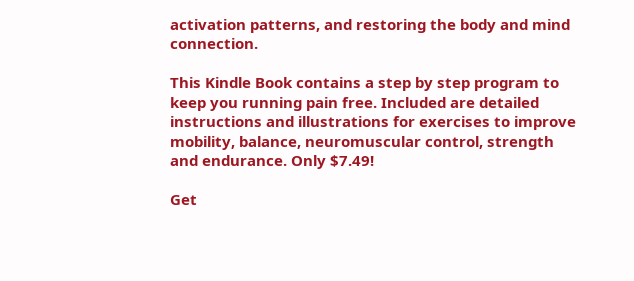activation patterns, and restoring the body and mind connection.

This Kindle Book contains a step by step program to keep you running pain free. Included are detailed instructions and illustrations for exercises to improve mobility, balance, neuromuscular control, strength and endurance. Only $7.49!

Get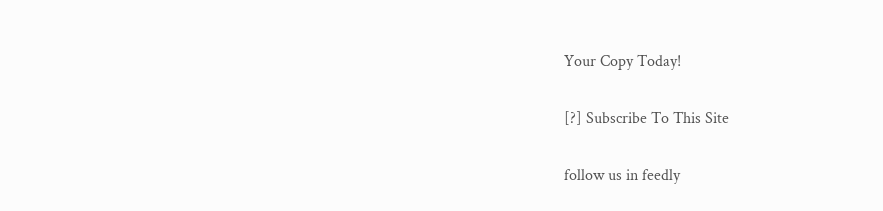Your Copy Today!

[?] Subscribe To This Site

follow us in feedly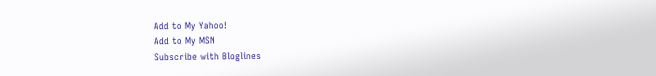Add to My Yahoo!
Add to My MSN
Subscribe with Bloglines